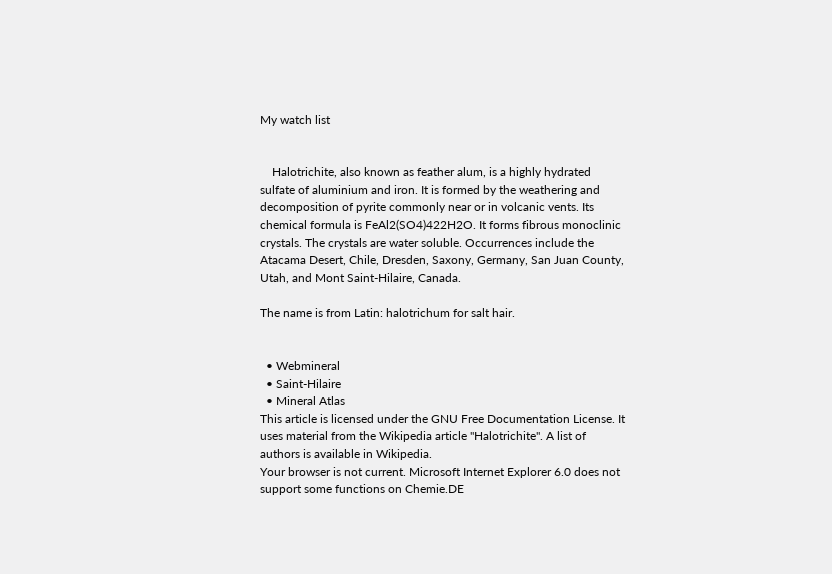My watch list


    Halotrichite, also known as feather alum, is a highly hydrated sulfate of aluminium and iron. It is formed by the weathering and decomposition of pyrite commonly near or in volcanic vents. Its chemical formula is FeAl2(SO4)422H2O. It forms fibrous monoclinic crystals. The crystals are water soluble. Occurrences include the Atacama Desert, Chile, Dresden, Saxony, Germany, San Juan County, Utah, and Mont Saint-Hilaire, Canada.

The name is from Latin: halotrichum for salt hair.


  • Webmineral
  • Saint-Hilaire
  • Mineral Atlas
This article is licensed under the GNU Free Documentation License. It uses material from the Wikipedia article "Halotrichite". A list of authors is available in Wikipedia.
Your browser is not current. Microsoft Internet Explorer 6.0 does not support some functions on Chemie.DE